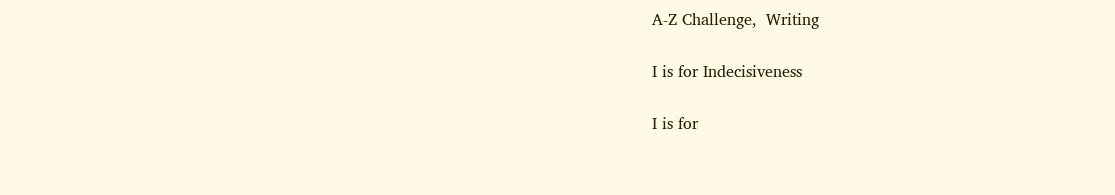A-Z Challenge,  Writing

I is for Indecisiveness

I is for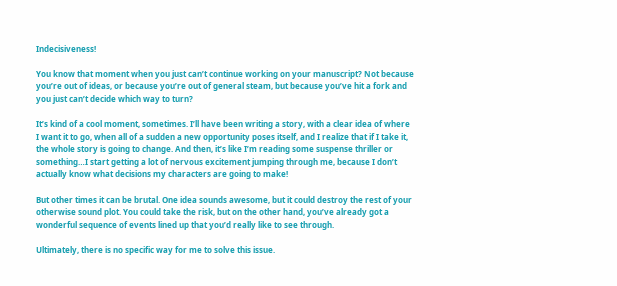Indecisiveness!

You know that moment when you just can’t continue working on your manuscript? Not because you’re out of ideas, or because you’re out of general steam, but because you’ve hit a fork and you just can’t decide which way to turn?

It’s kind of a cool moment, sometimes. I’ll have been writing a story, with a clear idea of where I want it to go, when all of a sudden a new opportunity poses itself, and I realize that if I take it, the whole story is going to change. And then, it’s like I’m reading some suspense thriller or something…I start getting a lot of nervous excitement jumping through me, because I don’t actually know what decisions my characters are going to make!

But other times it can be brutal. One idea sounds awesome, but it could destroy the rest of your otherwise sound plot. You could take the risk, but on the other hand, you’ve already got a wonderful sequence of events lined up that you’d really like to see through.

Ultimately, there is no specific way for me to solve this issue.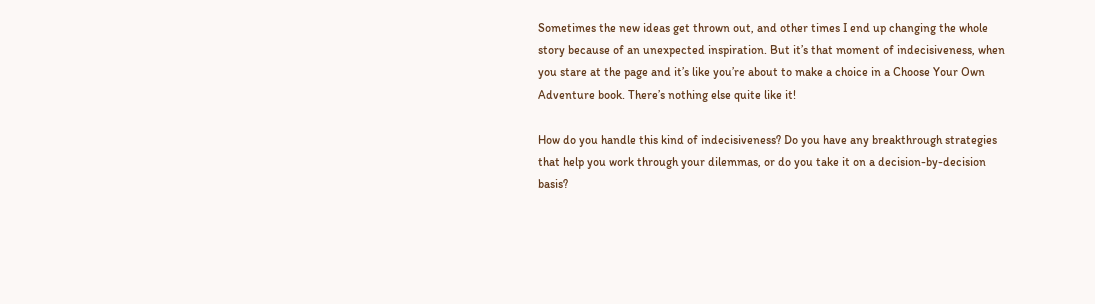Sometimes the new ideas get thrown out, and other times I end up changing the whole story because of an unexpected inspiration. But it’s that moment of indecisiveness, when you stare at the page and it’s like you’re about to make a choice in a Choose Your Own Adventure book. There’s nothing else quite like it!

How do you handle this kind of indecisiveness? Do you have any breakthrough strategies that help you work through your dilemmas, or do you take it on a decision-by-decision basis?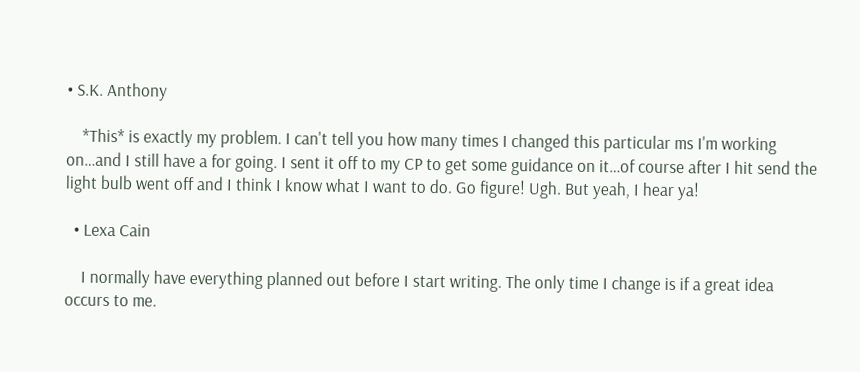• S.K. Anthony

    *This* is exactly my problem. I can't tell you how many times I changed this particular ms I'm working on…and I still have a for going. I sent it off to my CP to get some guidance on it…of course after I hit send the light bulb went off and I think I know what I want to do. Go figure! Ugh. But yeah, I hear ya!

  • Lexa Cain

    I normally have everything planned out before I start writing. The only time I change is if a great idea occurs to me.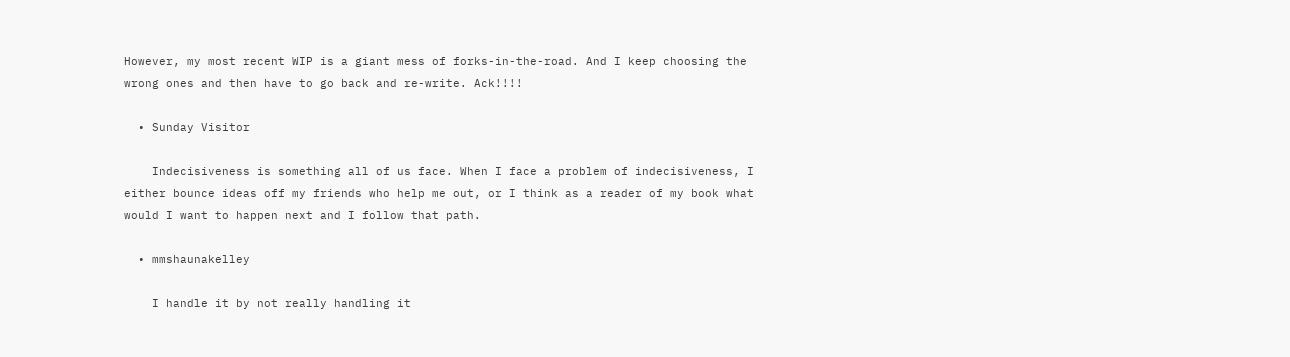However, my most recent WIP is a giant mess of forks-in-the-road. And I keep choosing the wrong ones and then have to go back and re-write. Ack!!!!

  • Sunday Visitor

    Indecisiveness is something all of us face. When I face a problem of indecisiveness, I either bounce ideas off my friends who help me out, or I think as a reader of my book what would I want to happen next and I follow that path.

  • mmshaunakelley

    I handle it by not really handling it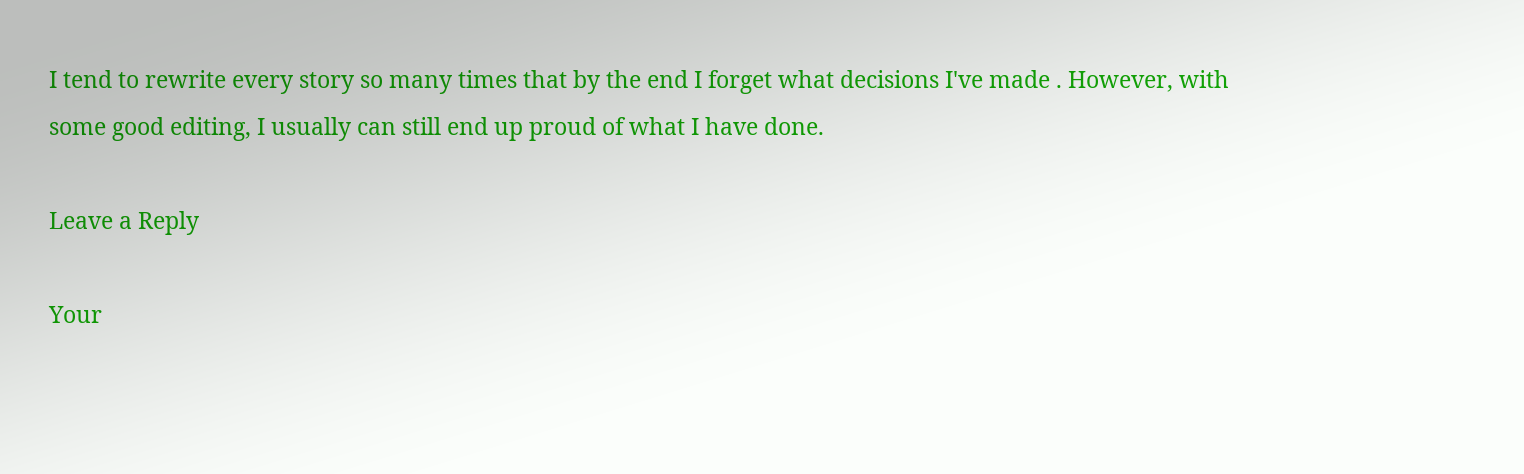I tend to rewrite every story so many times that by the end I forget what decisions I've made . However, with some good editing, I usually can still end up proud of what I have done.

Leave a Reply

Your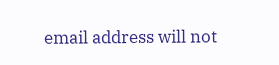email address will not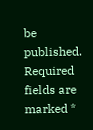be published. Required fields are marked *